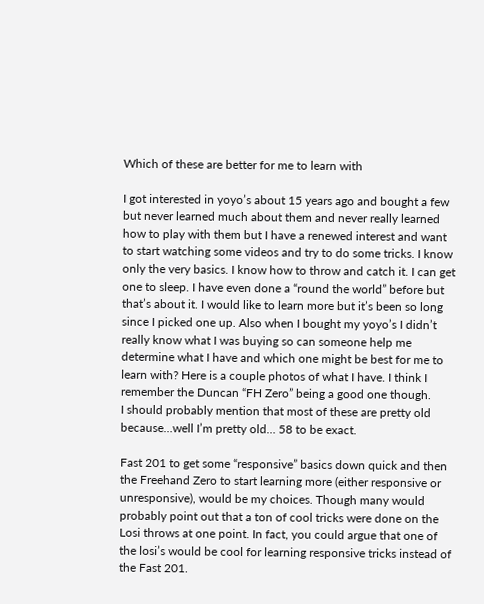Which of these are better for me to learn with

I got interested in yoyo’s about 15 years ago and bought a few but never learned much about them and never really learned how to play with them but I have a renewed interest and want to start watching some videos and try to do some tricks. I know only the very basics. I know how to throw and catch it. I can get one to sleep. I have even done a “round the world” before but that’s about it. I would like to learn more but it’s been so long since I picked one up. Also when I bought my yoyo’s I didn’t really know what I was buying so can someone help me determine what I have and which one might be best for me to learn with? Here is a couple photos of what I have. I think I remember the Duncan “FH Zero” being a good one though.
I should probably mention that most of these are pretty old because…well I’m pretty old… 58 to be exact.

Fast 201 to get some “responsive” basics down quick and then the Freehand Zero to start learning more (either responsive or unresponsive), would be my choices. Though many would probably point out that a ton of cool tricks were done on the Losi throws at one point. In fact, you could argue that one of the losi’s would be cool for learning responsive tricks instead of the Fast 201.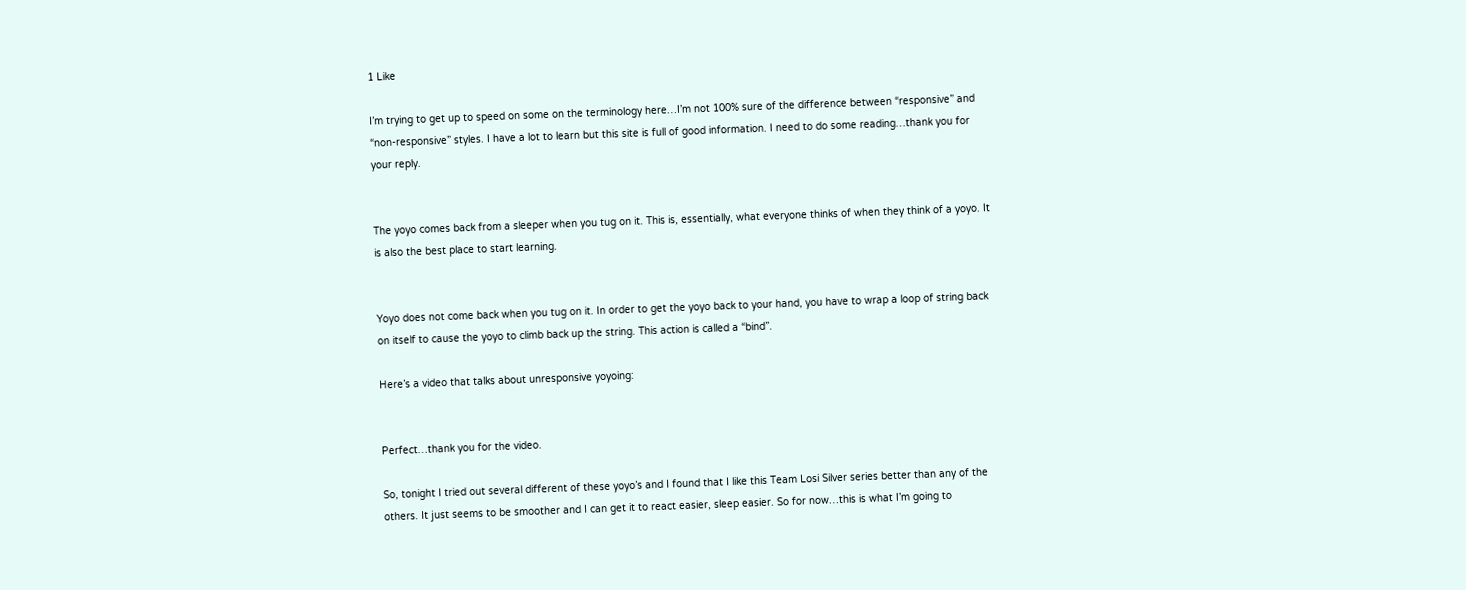1 Like

I’m trying to get up to speed on some on the terminology here…I’m not 100% sure of the difference between “responsive” and “non-responsive” styles. I have a lot to learn but this site is full of good information. I need to do some reading…thank you for your reply.


The yoyo comes back from a sleeper when you tug on it. This is, essentially, what everyone thinks of when they think of a yoyo. It is also the best place to start learning.


Yoyo does not come back when you tug on it. In order to get the yoyo back to your hand, you have to wrap a loop of string back on itself to cause the yoyo to climb back up the string. This action is called a “bind”.

Here’s a video that talks about unresponsive yoyoing:


Perfect…thank you for the video.

So, tonight I tried out several different of these yoyo’s and I found that I like this Team Losi Silver series better than any of the others. It just seems to be smoother and I can get it to react easier, sleep easier. So for now…this is what I’m going to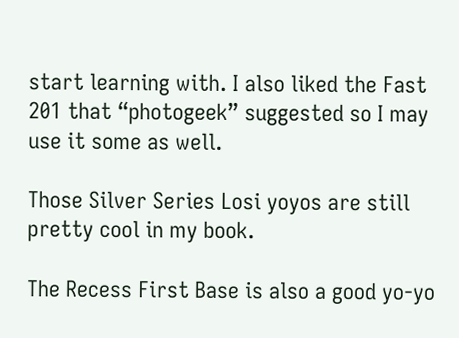start learning with. I also liked the Fast 201 that “photogeek” suggested so I may use it some as well.

Those Silver Series Losi yoyos are still pretty cool in my book.

The Recess First Base is also a good yo-yo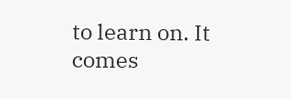to learn on. It comes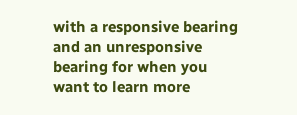with a responsive bearing and an unresponsive bearing for when you want to learn more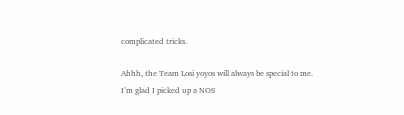complicated tricks.

Ahhh, the Team Losi yoyos will always be special to me. I’m glad I picked up a NOS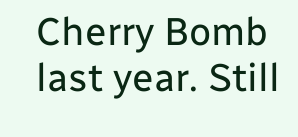Cherry Bomb last year. Still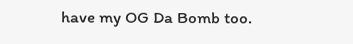have my OG Da Bomb too.